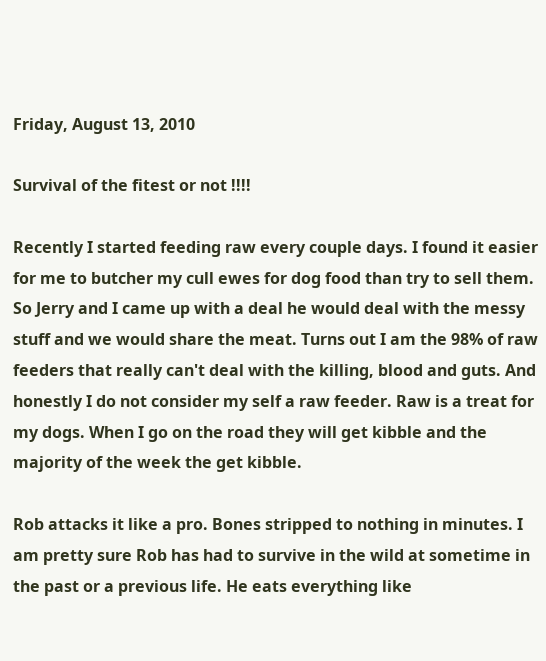Friday, August 13, 2010

Survival of the fitest or not !!!!

Recently I started feeding raw every couple days. I found it easier for me to butcher my cull ewes for dog food than try to sell them.  So Jerry and I came up with a deal he would deal with the messy stuff and we would share the meat. Turns out I am the 98% of raw feeders that really can't deal with the killing, blood and guts. And honestly I do not consider my self a raw feeder. Raw is a treat for my dogs. When I go on the road they will get kibble and the majority of the week the get kibble.

Rob attacks it like a pro. Bones stripped to nothing in minutes. I am pretty sure Rob has had to survive in the wild at sometime in the past or a previous life. He eats everything like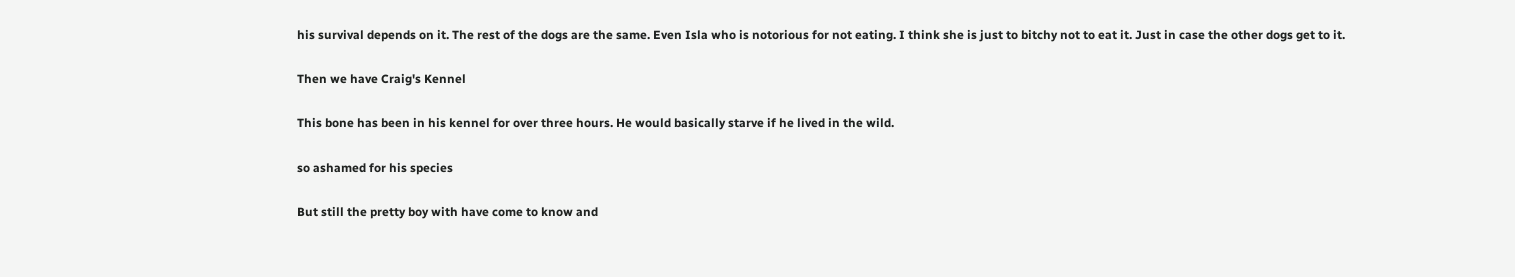his survival depends on it. The rest of the dogs are the same. Even Isla who is notorious for not eating. I think she is just to bitchy not to eat it. Just in case the other dogs get to it.

Then we have Craig's Kennel

This bone has been in his kennel for over three hours. He would basically starve if he lived in the wild.

so ashamed for his species

But still the pretty boy with have come to know and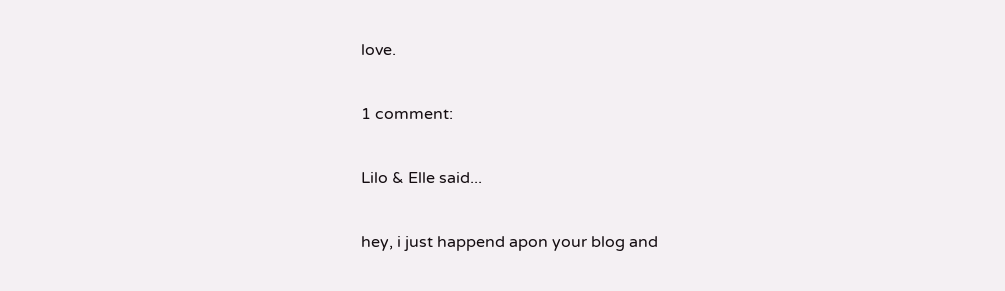love.

1 comment:

Lilo & Elle said...

hey, i just happend apon your blog and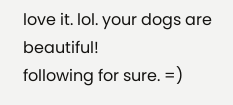love it. lol. your dogs are beautiful!
following for sure. =)